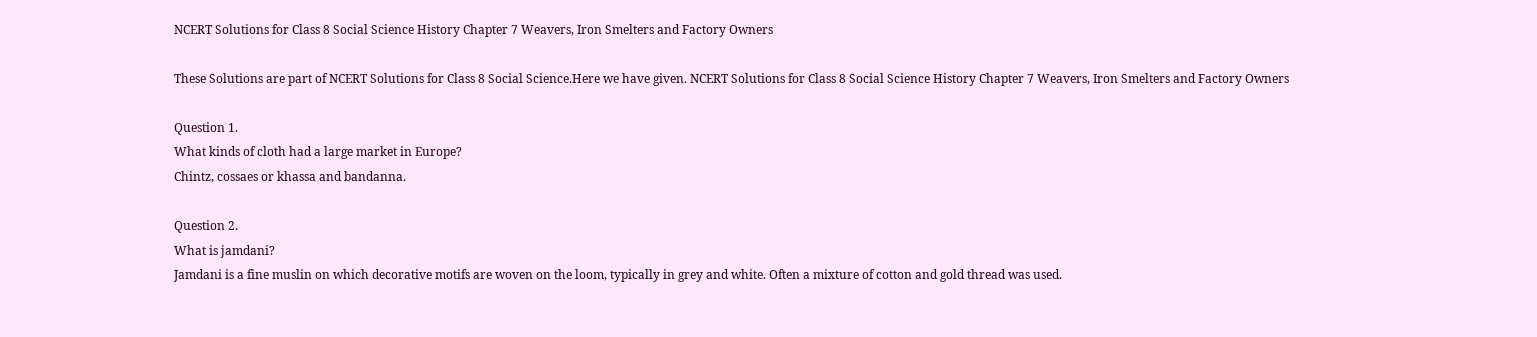NCERT Solutions for Class 8 Social Science History Chapter 7 Weavers, Iron Smelters and Factory Owners

These Solutions are part of NCERT Solutions for Class 8 Social Science.Here we have given. NCERT Solutions for Class 8 Social Science History Chapter 7 Weavers, Iron Smelters and Factory Owners

Question 1.
What kinds of cloth had a large market in Europe?
Chintz, cossaes or khassa and bandanna.

Question 2.
What is jamdani?
Jamdani is a fine muslin on which decorative motifs are woven on the loom, typically in grey and white. Often a mixture of cotton and gold thread was used.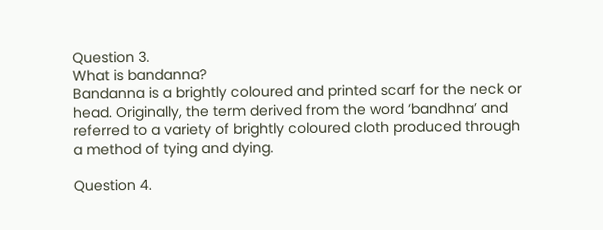Question 3.
What is bandanna?
Bandanna is a brightly coloured and printed scarf for the neck or head. Originally, the term derived from the word ‘bandhna’ and referred to a variety of brightly coloured cloth produced through a method of tying and dying.

Question 4.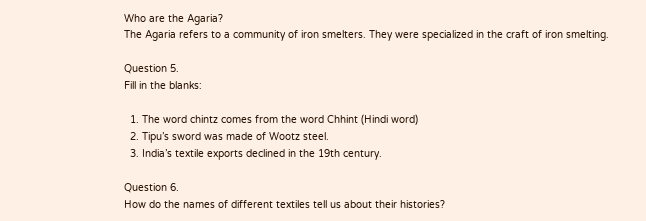Who are the Agaria?
The Agaria refers to a community of iron smelters. They were specialized in the craft of iron smelting.

Question 5.
Fill in the blanks:

  1. The word chintz comes from the word Chhint (Hindi word)
  2. Tipu’s sword was made of Wootz steel.
  3. India’s textile exports declined in the 19th century.

Question 6.
How do the names of different textiles tell us about their histories?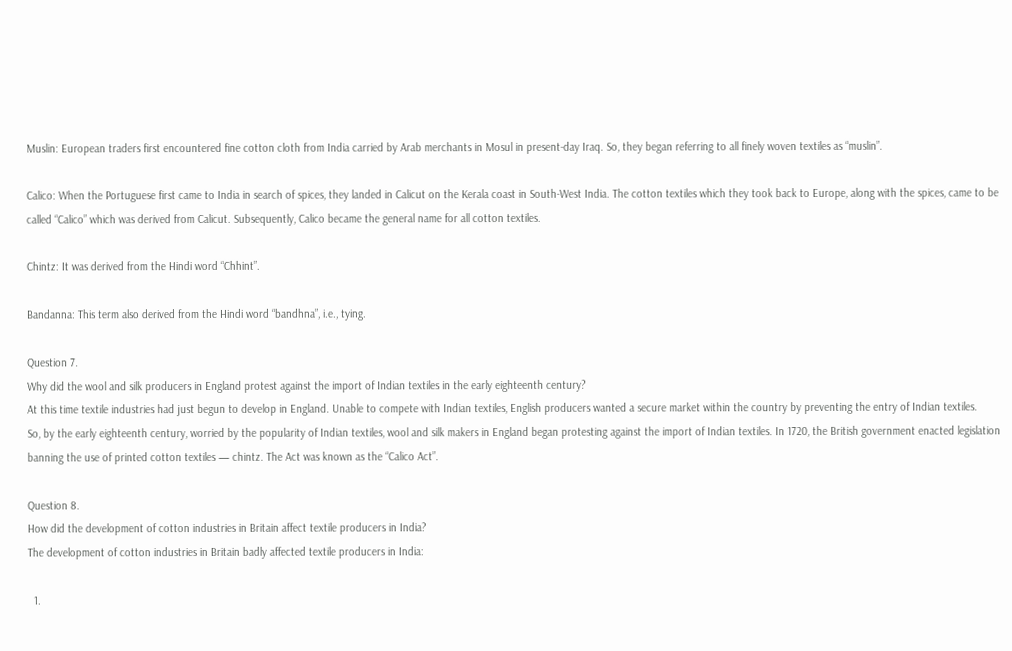Muslin: European traders first encountered fine cotton cloth from India carried by Arab merchants in Mosul in present-day Iraq. So, they began referring to all finely woven textiles as “muslin”.

Calico: When the Portuguese first came to India in search of spices, they landed in Calicut on the Kerala coast in South-West India. The cotton textiles which they took back to Europe, along with the spices, came to be called “Calico” which was derived from Calicut. Subsequently, Calico became the general name for all cotton textiles.

Chintz: It was derived from the Hindi word “Chhint”.

Bandanna: This term also derived from the Hindi word “bandhna”, i.e., tying.

Question 7.
Why did the wool and silk producers in England protest against the import of Indian textiles in the early eighteenth century?
At this time textile industries had just begun to develop in England. Unable to compete with Indian textiles, English producers wanted a secure market within the country by preventing the entry of Indian textiles.
So, by the early eighteenth century, worried by the popularity of Indian textiles, wool and silk makers in England began protesting against the import of Indian textiles. In 1720, the British government enacted legislation banning the use of printed cotton textiles — chintz. The Act was known as the “Calico Act”.

Question 8.
How did the development of cotton industries in Britain affect textile producers in India?
The development of cotton industries in Britain badly affected textile producers in India:

  1.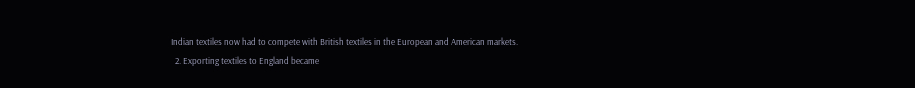Indian textiles now had to compete with British textiles in the European and American markets.
  2. Exporting textiles to England became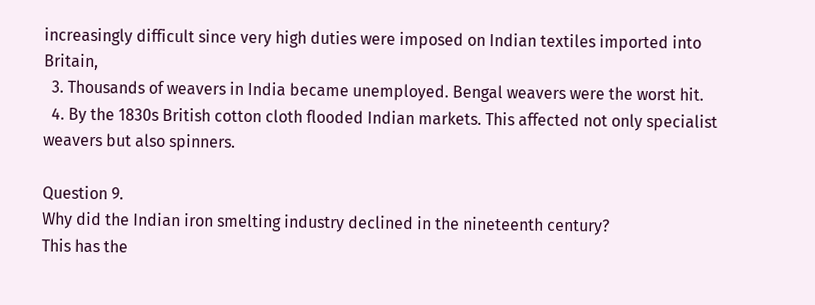increasingly difficult since very high duties were imposed on Indian textiles imported into Britain,
  3. Thousands of weavers in India became unemployed. Bengal weavers were the worst hit.
  4. By the 1830s British cotton cloth flooded Indian markets. This affected not only specialist weavers but also spinners.

Question 9.
Why did the Indian iron smelting industry declined in the nineteenth century?
This has the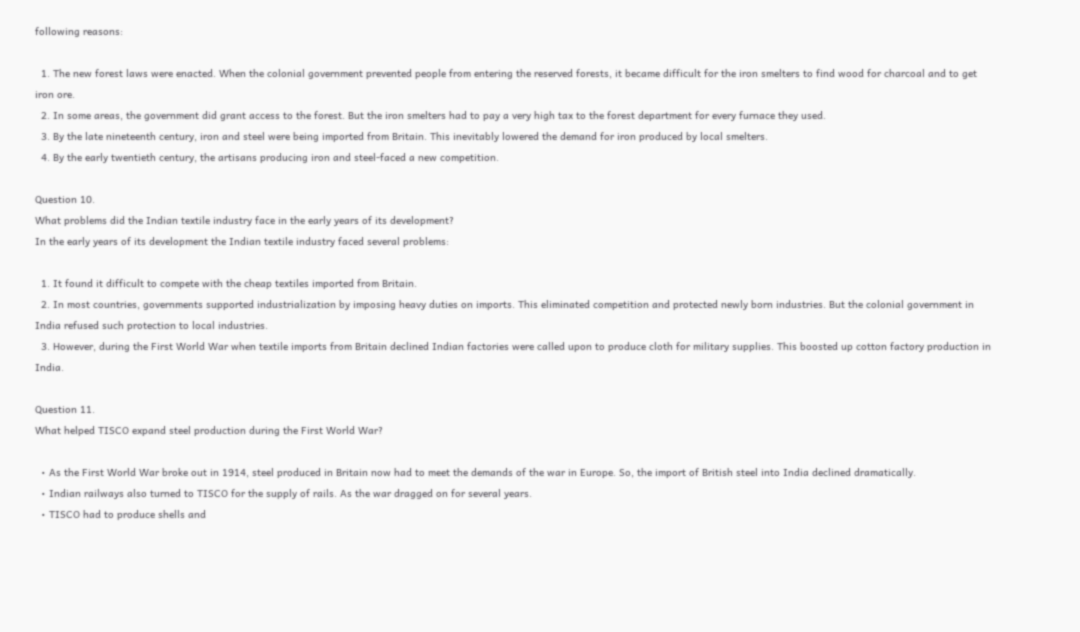following reasons:

  1. The new forest laws were enacted. When the colonial government prevented people from entering the reserved forests, it became difficult for the iron smelters to find wood for charcoal and to get iron ore.
  2. In some areas, the government did grant access to the forest. But the iron smelters had to pay a very high tax to the forest department for every furnace they used.
  3. By the late nineteenth century, iron and steel were being imported from Britain. This inevitably lowered the demand for iron produced by local smelters.
  4. By the early twentieth century, the artisans producing iron and steel-faced a new competition.

Question 10.
What problems did the Indian textile industry face in the early years of its development?
In the early years of its development the Indian textile industry faced several problems:

  1. It found it difficult to compete with the cheap textiles imported from Britain.
  2. In most countries, governments supported industrialization by imposing heavy duties on imports. This eliminated competition and protected newly born industries. But the colonial government in India refused such protection to local industries.
  3. However, during the First World War when textile imports from Britain declined Indian factories were called upon to produce cloth for military supplies. This boosted up cotton factory production in India.

Question 11.
What helped TISCO expand steel production during the First World War?

  • As the First World War broke out in 1914, steel produced in Britain now had to meet the demands of the war in Europe. So, the import of British steel into India declined dramatically.
  • Indian railways also turned to TISCO for the supply of rails. As the war dragged on for several years.
  • TISCO had to produce shells and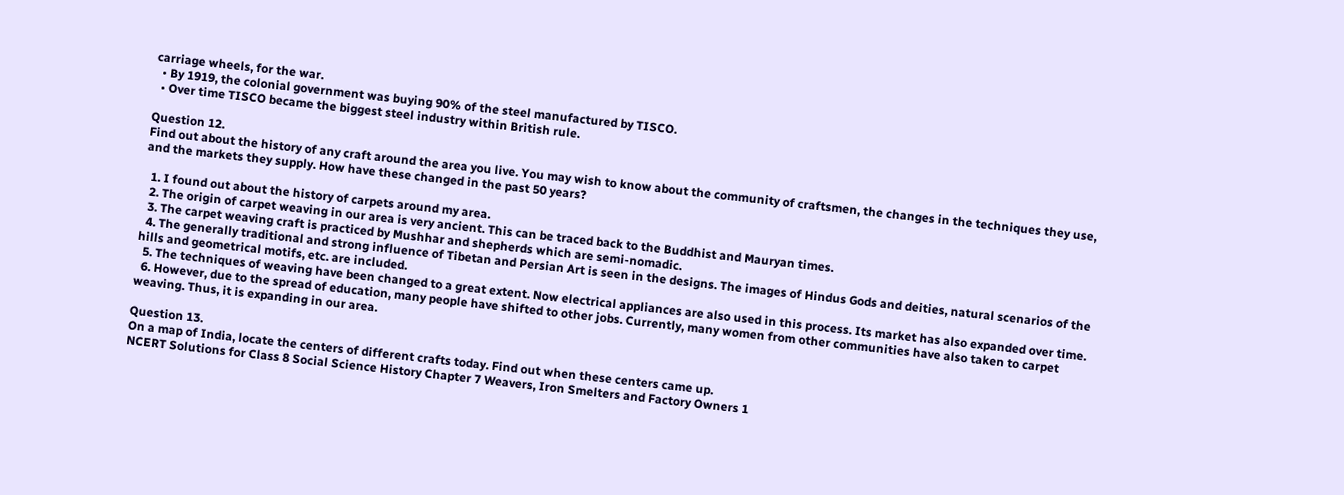carriage wheels, for the war.
  • By 1919, the colonial government was buying 90% of the steel manufactured by TISCO.
  • Over time TISCO became the biggest steel industry within British rule.

Question 12.
Find out about the history of any craft around the area you live. You may wish to know about the community of craftsmen, the changes in the techniques they use, and the markets they supply. How have these changed in the past 50 years?

  1. I found out about the history of carpets around my area.
  2. The origin of carpet weaving in our area is very ancient. This can be traced back to the Buddhist and Mauryan times.
  3. The carpet weaving craft is practiced by Mushhar and shepherds which are semi-nomadic.
  4. The generally traditional and strong influence of Tibetan and Persian Art is seen in the designs. The images of Hindus Gods and deities, natural scenarios of the hills and geometrical motifs, etc. are included.
  5. The techniques of weaving have been changed to a great extent. Now electrical appliances are also used in this process. Its market has also expanded over time.
  6. However, due to the spread of education, many people have shifted to other jobs. Currently, many women from other communities have also taken to carpet weaving. Thus, it is expanding in our area.

Question 13.
On a map of India, locate the centers of different crafts today. Find out when these centers came up.
NCERT Solutions for Class 8 Social Science History Chapter 7 Weavers, Iron Smelters and Factory Owners 1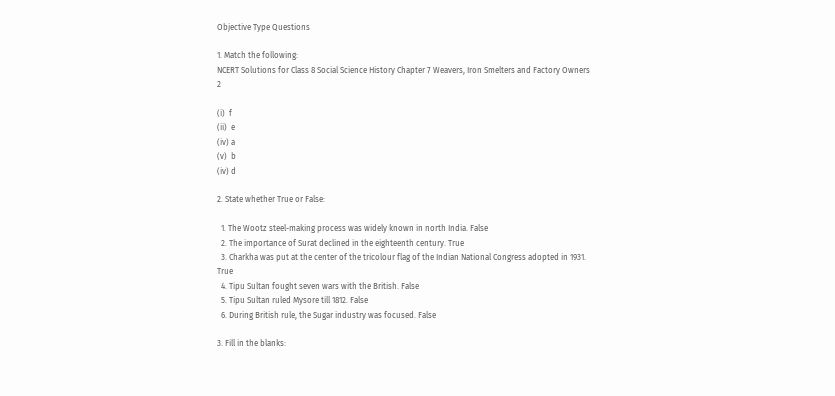Objective Type Questions

1. Match the following:
NCERT Solutions for Class 8 Social Science History Chapter 7 Weavers, Iron Smelters and Factory Owners 2

(i)  f
(ii)  e
(iv) a
(v)  b
(iv) d

2. State whether True or False:

  1. The Wootz steel-making process was widely known in north India. False
  2. The importance of Surat declined in the eighteenth century. True
  3. Charkha was put at the center of the tricolour flag of the Indian National Congress adopted in 1931. True
  4. Tipu Sultan fought seven wars with the British. False
  5. Tipu Sultan ruled Mysore till 1812. False
  6. During British rule, the Sugar industry was focused. False

3. Fill in the blanks: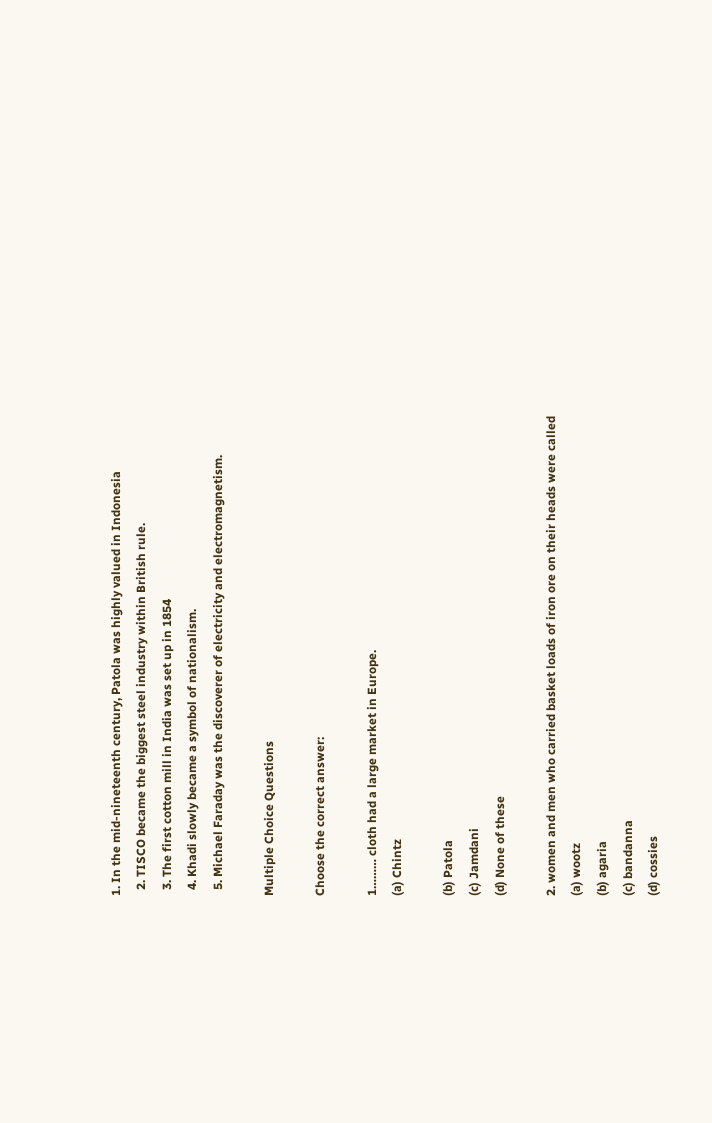1. In the mid-nineteenth century, Patola was highly valued in Indonesia
  2. TISCO became the biggest steel industry within British rule.
  3. The first cotton mill in India was set up in 1854
  4. Khadi slowly became a symbol of nationalism.
  5. Michael Faraday was the discoverer of electricity and electromagnetism.

Multiple Choice Questions

Choose the correct answer:

1……… cloth had a large market in Europe.
(a) Chintz

(b) Patola
(c) Jamdani
(d) None of these

2. women and men who carried basket loads of iron ore on their heads were called
(a) wootz
(b) agaria
(c) bandanna
(d) cossies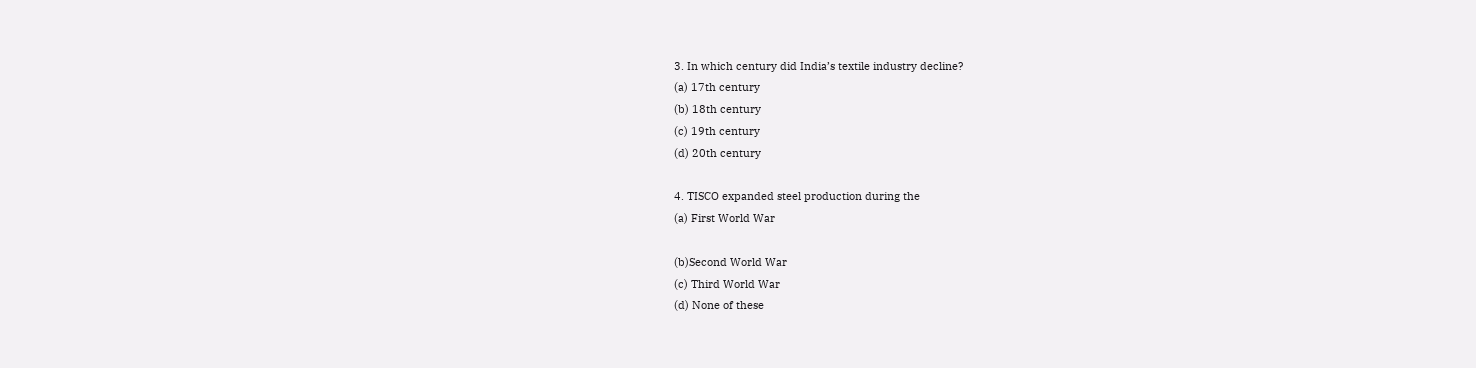3. In which century did India’s textile industry decline?
(a) 17th century
(b) 18th century
(c) 19th century
(d) 20th century

4. TISCO expanded steel production during the
(a) First World War

(b)Second World War
(c) Third World War
(d) None of these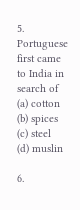5. Portuguese first came to India in search of
(a) cotton
(b) spices
(c) steel
(d) muslin

6.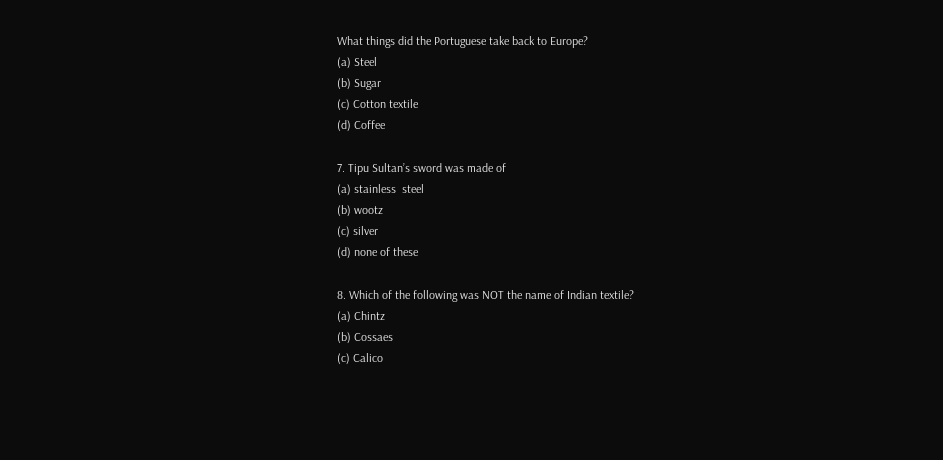What things did the Portuguese take back to Europe?
(a) Steel
(b) Sugar
(c) Cotton textile
(d) Coffee

7. Tipu Sultan’s sword was made of
(a) stainless  steel
(b) wootz
(c) silver
(d) none of these

8. Which of the following was NOT the name of Indian textile?
(a) Chintz
(b) Cossaes
(c) Calico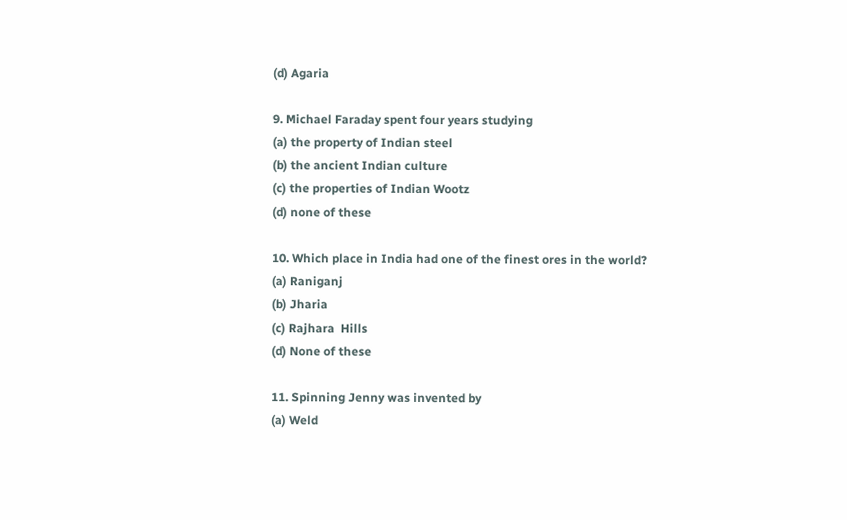(d) Agaria

9. Michael Faraday spent four years studying
(a) the property of Indian steel
(b) the ancient Indian culture
(c) the properties of Indian Wootz
(d) none of these

10. Which place in India had one of the finest ores in the world?
(a) Raniganj
(b) Jharia
(c) Rajhara  Hills
(d) None of these

11. Spinning Jenny was invented by
(a) Weld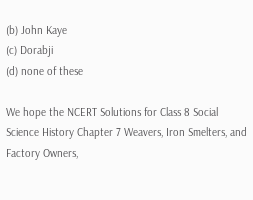(b) John Kaye
(c) Dorabji
(d) none of these

We hope the NCERT Solutions for Class 8 Social Science History Chapter 7 Weavers, Iron Smelters, and Factory Owners,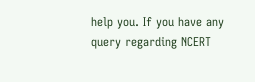help you. If you have any query regarding NCERT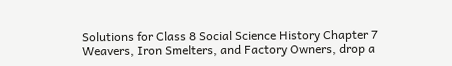Solutions for Class 8 Social Science History Chapter 7 Weavers, Iron Smelters, and Factory Owners, drop a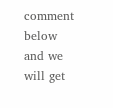comment below and we will get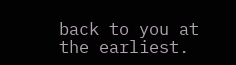back to you at the earliest.